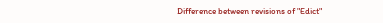Difference between revisions of "Edict"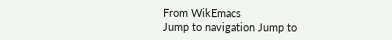From WikEmacs
Jump to navigation Jump to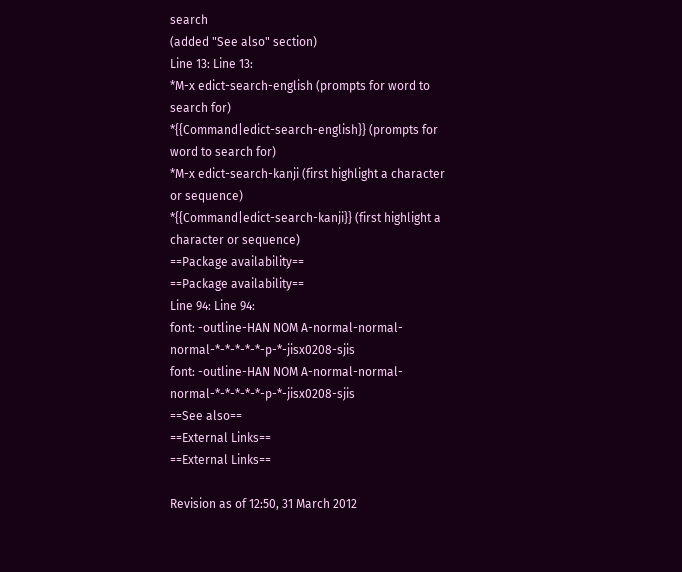search
(added "See also" section)
Line 13: Line 13:
*M-x edict-search-english (prompts for word to search for)
*{{Command|edict-search-english}} (prompts for word to search for)
*M-x edict-search-kanji (first highlight a character or sequence)
*{{Command|edict-search-kanji}} (first highlight a character or sequence)
==Package availability==
==Package availability==
Line 94: Line 94:
font: -outline-HAN NOM A-normal-normal-normal-*-*-*-*-*-p-*-jisx0208-sjis
font: -outline-HAN NOM A-normal-normal-normal-*-*-*-*-*-p-*-jisx0208-sjis
==See also==
==External Links==
==External Links==

Revision as of 12:50, 31 March 2012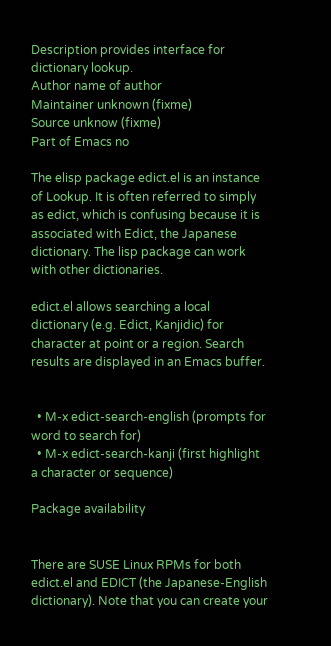Description provides interface for dictionary lookup.
Author name of author
Maintainer unknown (fixme)
Source unknow (fixme)
Part of Emacs no

The elisp package edict.el is an instance of Lookup. It is often referred to simply as edict, which is confusing because it is associated with Edict, the Japanese dictionary. The lisp package can work with other dictionaries.

edict.el allows searching a local dictionary (e.g. Edict, Kanjidic) for character at point or a region. Search results are displayed in an Emacs buffer.


  • M-x edict-search-english (prompts for word to search for)
  • M-x edict-search-kanji (first highlight a character or sequence)

Package availability


There are SUSE Linux RPMs for both edict.el and EDICT (the Japanese-English dictionary). Note that you can create your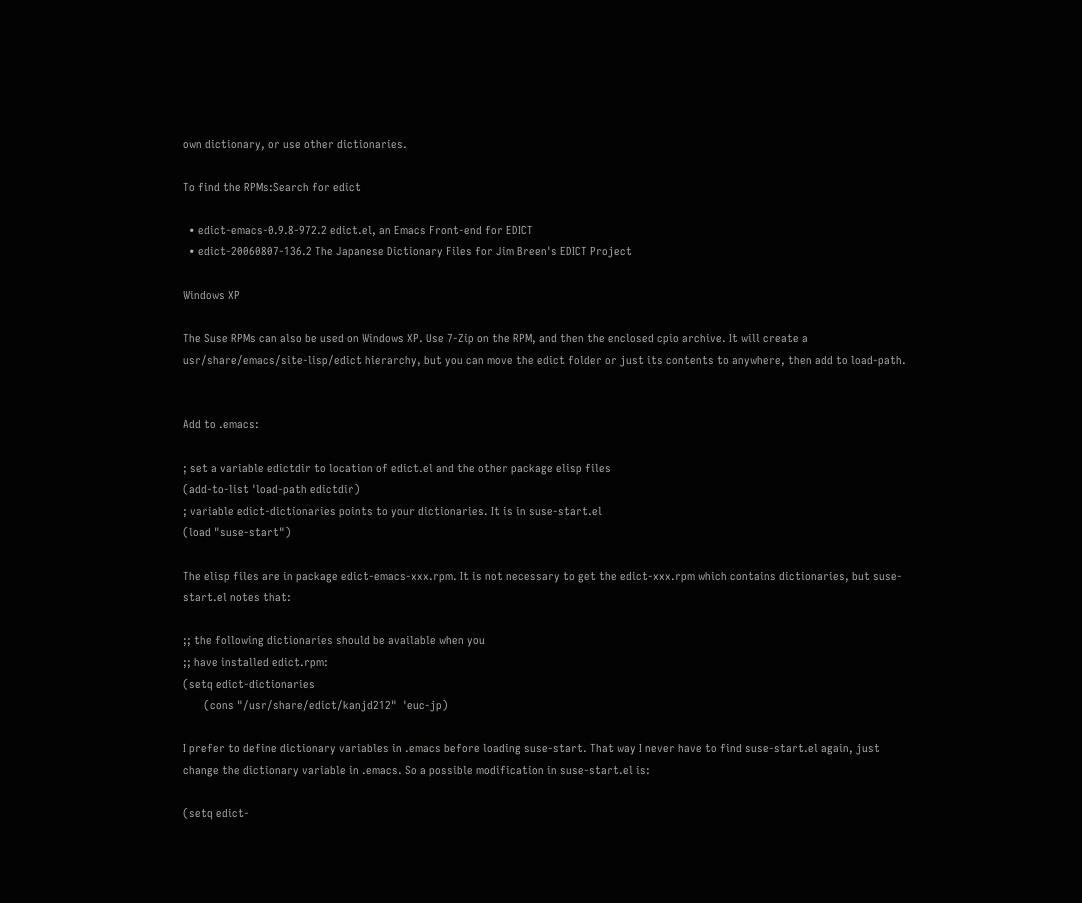own dictionary, or use other dictionaries.

To find the RPMs:Search for edict

  • edict-emacs-0.9.8-972.2 edict.el, an Emacs Front-end for EDICT
  • edict-20060807-136.2 The Japanese Dictionary Files for Jim Breen's EDICT Project

Windows XP

The Suse RPMs can also be used on Windows XP. Use 7-Zip on the RPM, and then the enclosed cpio archive. It will create a usr/share/emacs/site-lisp/edict hierarchy, but you can move the edict folder or just its contents to anywhere, then add to load-path.


Add to .emacs:

; set a variable edictdir to location of edict.el and the other package elisp files
(add-to-list 'load-path edictdir)
; variable edict-dictionaries points to your dictionaries. It is in suse-start.el
(load "suse-start")

The elisp files are in package edict-emacs-xxx.rpm. It is not necessary to get the edict-xxx.rpm which contains dictionaries, but suse-start.el notes that:

;; the following dictionaries should be available when you
;; have installed edict.rpm:
(setq edict-dictionaries
       (cons "/usr/share/edict/kanjd212"  'euc-jp)

I prefer to define dictionary variables in .emacs before loading suse-start. That way I never have to find suse-start.el again, just change the dictionary variable in .emacs. So a possible modification in suse-start.el is:

(setq edict-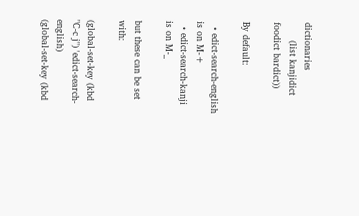dictionaries
      (list kanjidict foodict bardict))

By default:

  • edict-search-english is on M-+
  • edict-search-kanji is on M-_

but these can be set with:

(global-set-key (kbd "C-c j") 'edict-search-english)
(global-set-key (kbd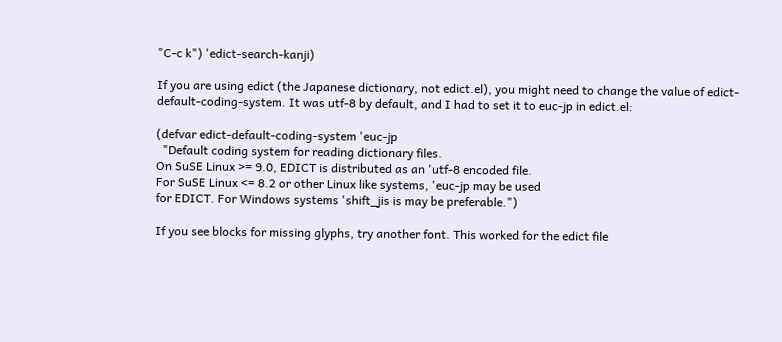"C-c k") 'edict-search-kanji)

If you are using edict (the Japanese dictionary, not edict.el), you might need to change the value of edict-default-coding-system. It was utf-8 by default, and I had to set it to euc-jp in edict.el:

(defvar edict-default-coding-system 'euc-jp
  "Default coding system for reading dictionary files.
On SuSE Linux >= 9.0, EDICT is distributed as an 'utf-8 encoded file.
For SuSE Linux <= 8.2 or other Linux like systems, 'euc-jp may be used
for EDICT. For Windows systems 'shift_jis is may be preferable.")

If you see blocks for missing glyphs, try another font. This worked for the edict file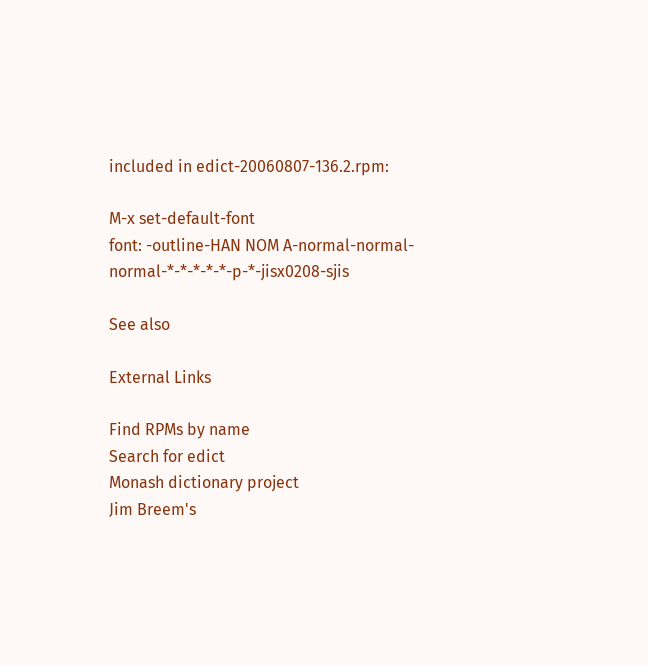included in edict-20060807-136.2.rpm:

M-x set-default-font
font: -outline-HAN NOM A-normal-normal-normal-*-*-*-*-*-p-*-jisx0208-sjis

See also

External Links

Find RPMs by name
Search for edict
Monash dictionary project
Jim Breem's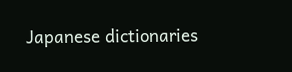Japanese dictionaries